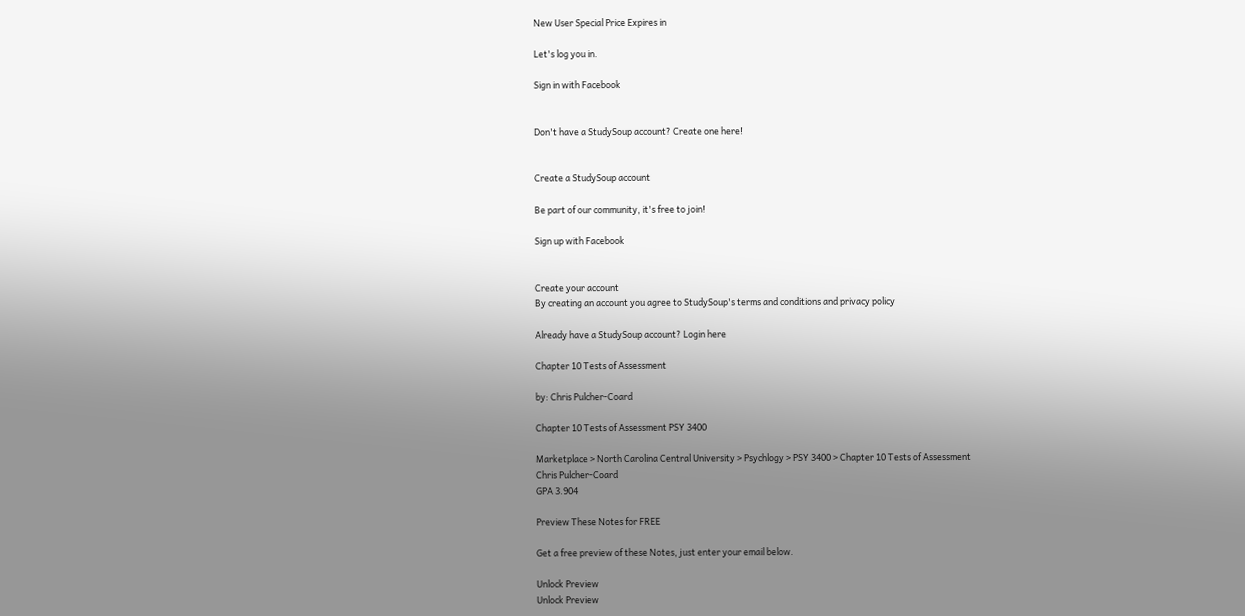New User Special Price Expires in

Let's log you in.

Sign in with Facebook


Don't have a StudySoup account? Create one here!


Create a StudySoup account

Be part of our community, it's free to join!

Sign up with Facebook


Create your account
By creating an account you agree to StudySoup's terms and conditions and privacy policy

Already have a StudySoup account? Login here

Chapter 10 Tests of Assessment

by: Chris Pulcher-Coard

Chapter 10 Tests of Assessment PSY 3400

Marketplace > North Carolina Central University > Psychlogy > PSY 3400 > Chapter 10 Tests of Assessment
Chris Pulcher-Coard
GPA 3.904

Preview These Notes for FREE

Get a free preview of these Notes, just enter your email below.

Unlock Preview
Unlock Preview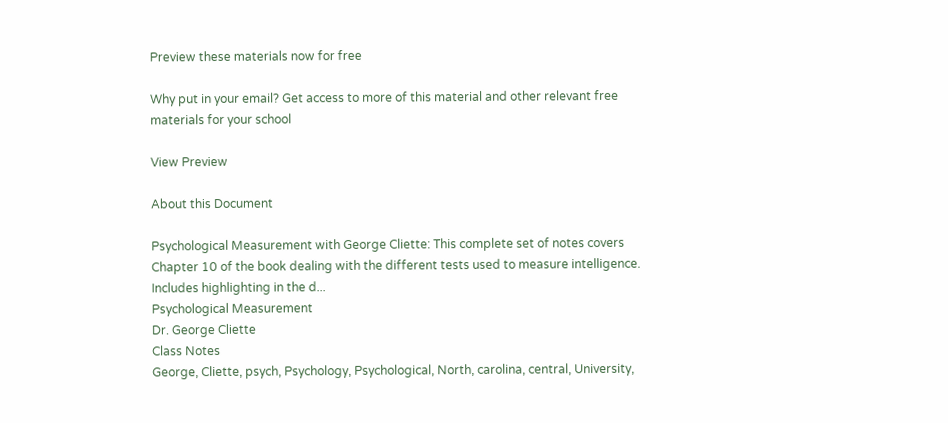Preview these materials now for free

Why put in your email? Get access to more of this material and other relevant free materials for your school

View Preview

About this Document

Psychological Measurement with George Cliette: This complete set of notes covers Chapter 10 of the book dealing with the different tests used to measure intelligence. Includes highlighting in the d...
Psychological Measurement
Dr. George Cliette
Class Notes
George, Cliette, psych, Psychology, Psychological, North, carolina, central, University,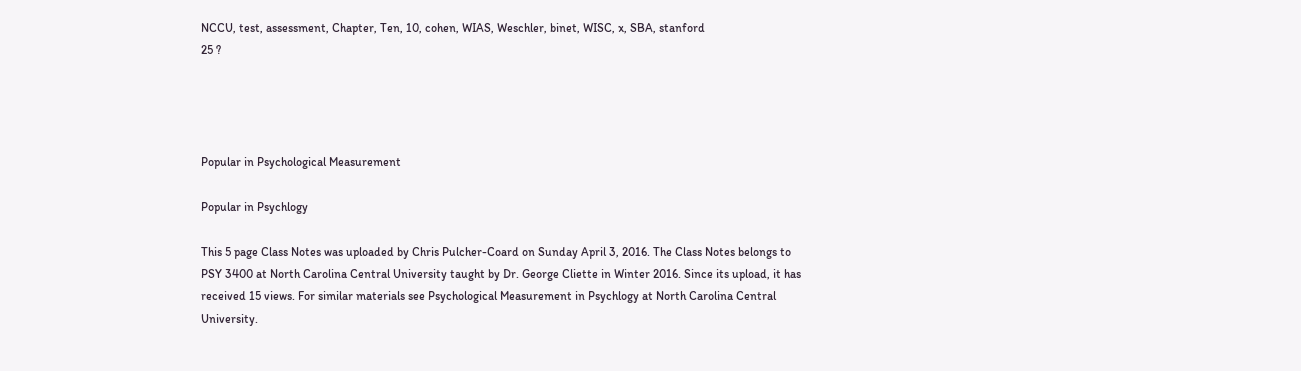NCCU, test, assessment, Chapter, Ten, 10, cohen, WIAS, Weschler, binet, WISC, x, SBA, stanford
25 ?




Popular in Psychological Measurement

Popular in Psychlogy

This 5 page Class Notes was uploaded by Chris Pulcher-Coard on Sunday April 3, 2016. The Class Notes belongs to PSY 3400 at North Carolina Central University taught by Dr. George Cliette in Winter 2016. Since its upload, it has received 15 views. For similar materials see Psychological Measurement in Psychlogy at North Carolina Central University.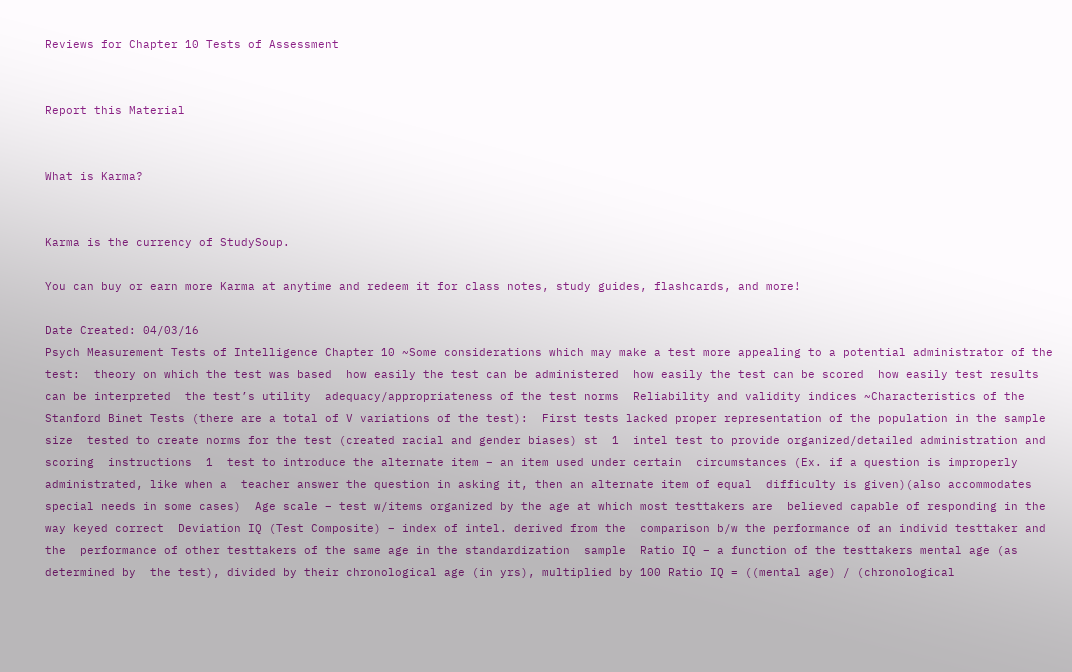Reviews for Chapter 10 Tests of Assessment


Report this Material


What is Karma?


Karma is the currency of StudySoup.

You can buy or earn more Karma at anytime and redeem it for class notes, study guides, flashcards, and more!

Date Created: 04/03/16
Psych Measurement Tests of Intelligence Chapter 10 ~Some considerations which may make a test more appealing to a potential administrator of the test:  theory on which the test was based  how easily the test can be administered  how easily the test can be scored  how easily test results can be interpreted  the test’s utility  adequacy/appropriateness of the test norms  Reliability and validity indices ~Characteristics of the Stanford Binet Tests (there are a total of V variations of the test):  First tests lacked proper representation of the population in the sample size  tested to create norms for the test (created racial and gender biases) st  1  intel test to provide organized/detailed administration and scoring  instructions  1  test to introduce the alternate item – an item used under certain  circumstances (Ex. if a question is improperly administrated, like when a  teacher answer the question in asking it, then an alternate item of equal  difficulty is given)(also accommodates special needs in some cases)  Age scale – test w/items organized by the age at which most testtakers are  believed capable of responding in the way keyed correct  Deviation IQ (Test Composite) – index of intel. derived from the  comparison b/w the performance of an individ testtaker and the  performance of other testtakers of the same age in the standardization  sample  Ratio IQ – a function of the testtakers mental age (as determined by  the test), divided by their chronological age (in yrs), multiplied by 100 Ratio IQ = ((mental age) / (chronological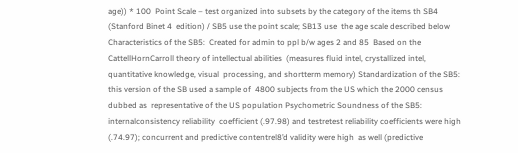age)) * 100  Point Scale – test organized into subsets by the category of the items th SB4 (Stanford Binet 4  edition) / SB5 use the point scale; SB13 use  the age scale described below  Characteristics of the SB5:  Created for admin to ppl b/w ages 2 and 85  Based on the CattellHornCarroll theory of intellectual abilities  (measures fluid intel, crystallized intel, quantitative knowledge, visual  processing, and shortterm memory) Standardization of the SB5: this version of the SB used a sample of  4800 subjects from the US which the 2000 census dubbed as  representative of the US population Psychometric Soundness of the SB5: internalconsistency reliability  coefficient (.97.98) and testretest reliability coefficients were high  (.74.97); concurrent and predictive contentrel8’d validity were high  as well (predictive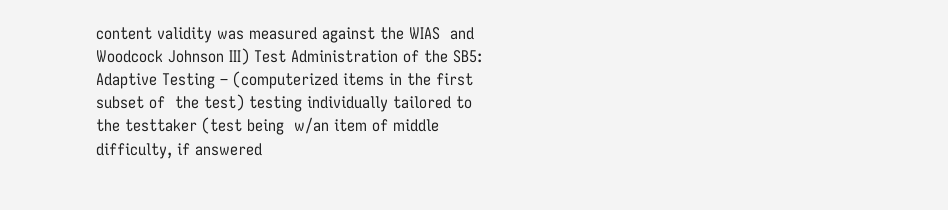content validity was measured against the WIAS  and Woodcock Johnson III) Test Administration of the SB5: Adaptive Testing – (computerized items in the first subset of  the test) testing individually tailored to the testtaker (test being  w/an item of middle difficulty, if answered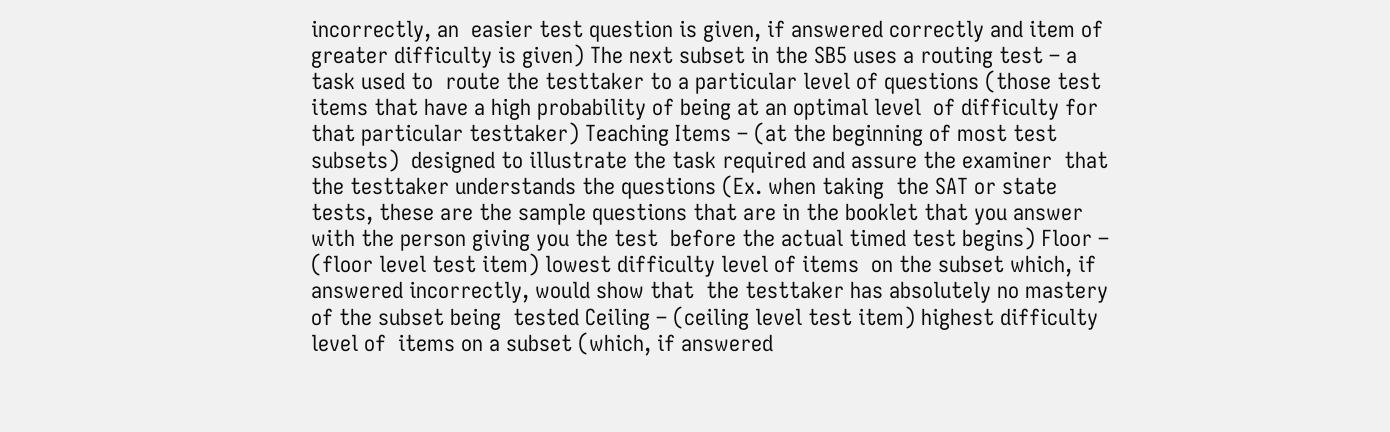incorrectly, an  easier test question is given, if answered correctly and item of  greater difficulty is given) The next subset in the SB5 uses a routing test – a task used to  route the testtaker to a particular level of questions (those test  items that have a high probability of being at an optimal level  of difficulty for that particular testtaker) Teaching Items – (at the beginning of most test subsets)  designed to illustrate the task required and assure the examiner  that the testtaker understands the questions (Ex. when taking  the SAT or state tests, these are the sample questions that are in the booklet that you answer with the person giving you the test  before the actual timed test begins) Floor – (floor level test item) lowest difficulty level of items  on the subset which, if answered incorrectly, would show that  the testtaker has absolutely no mastery of the subset being  tested Ceiling – (ceiling level test item) highest difficulty level of  items on a subset (which, if answered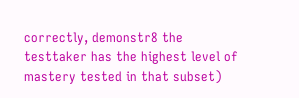correctly, demonstr8 the  testtaker has the highest level of mastery tested in that subset)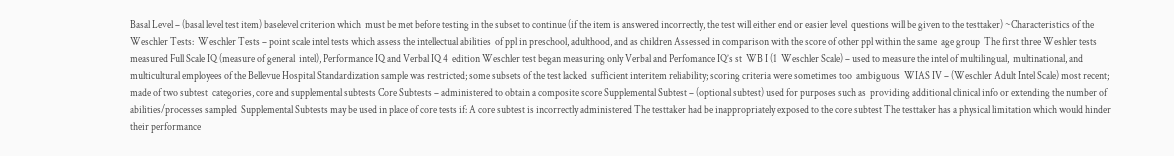Basal Level – (basal level test item) baselevel criterion which  must be met before testing in the subset to continue (if the item is answered incorrectly, the test will either end or easier level  questions will be given to the testtaker) ~Characteristics of the Weschler Tests:  Weschler Tests – point scale intel tests which assess the intellectual abilities  of ppl in preschool, adulthood, and as children Assessed in comparison with the score of other ppl within the same  age group  The first three Weshler tests measured Full Scale IQ (measure of general  intel), Performance IQ and Verbal IQ 4  edition Weschler test began measuring only Verbal and Perfomance IQ’s st  WB I (1  Weschler Scale) – used to measure the intel of multilingual,  multinational, and multicultural employees of the Bellevue Hospital Standardization sample was restricted; some subsets of the test lacked  sufficient interitem reliability; scoring criteria were sometimes too  ambiguous  WIAS IV – (Weschler Adult Intel Scale) most recent; made of two subtest  categories, core and supplemental subtests Core Subtests – administered to obtain a composite score Supplemental Subtest – (optional subtest) used for purposes such as  providing additional clinical info or extending the number of  abilities/processes sampled  Supplemental Subtests may be used in place of core tests if: A core subtest is incorrectly administered The testtaker had be inappropriately exposed to the core subtest The testtaker has a physical limitation which would hinder  their performance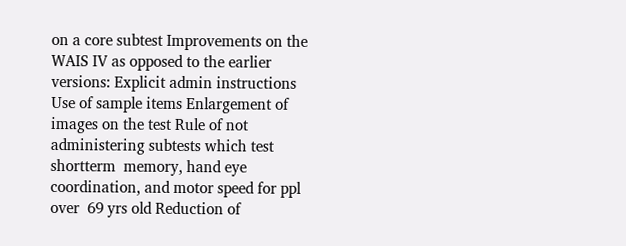on a core subtest Improvements on the WAIS IV as opposed to the earlier versions: Explicit admin instructions Use of sample items Enlargement of images on the test Rule of not administering subtests which test shortterm  memory, hand eye coordination, and motor speed for ppl over  69 yrs old Reduction of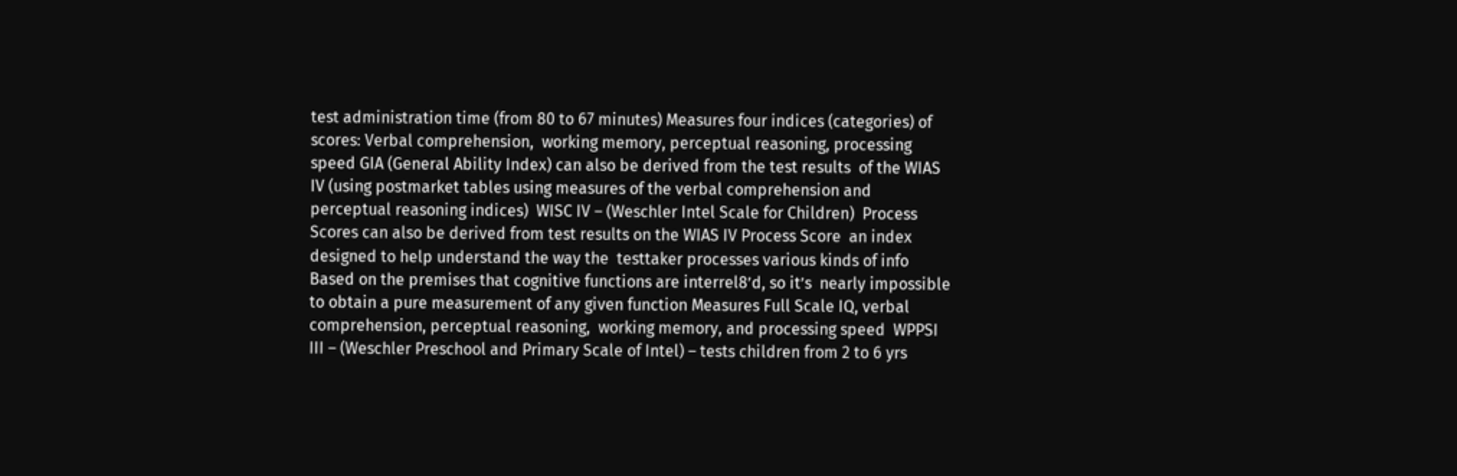test administration time (from 80 to 67 minutes) Measures four indices (categories) of scores: Verbal comprehension,  working memory, perceptual reasoning, processing speed GIA (General Ability Index) can also be derived from the test results  of the WIAS IV (using postmarket tables using measures of the verbal comprehension and perceptual reasoning indices)  WISC IV – (Weschler Intel Scale for Children)  Process Scores can also be derived from test results on the WIAS IV Process Score  an index designed to help understand the way the  testtaker processes various kinds of info Based on the premises that cognitive functions are interrel8’d, so it’s  nearly impossible to obtain a pure measurement of any given function Measures Full Scale IQ, verbal comprehension, perceptual reasoning,  working memory, and processing speed  WPPSI III – (Weschler Preschool and Primary Scale of Intel) – tests children from 2 to 6 yrs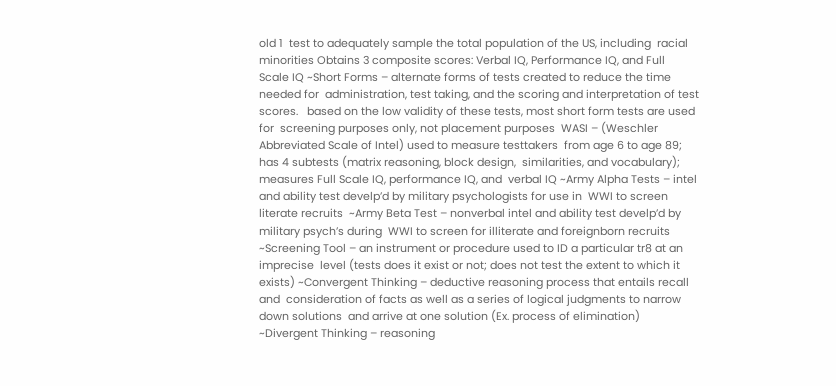old 1  test to adequately sample the total population of the US, including  racial minorities Obtains 3 composite scores: Verbal IQ, Performance IQ, and Full  Scale IQ ~Short Forms – alternate forms of tests created to reduce the time needed for  administration, test taking, and the scoring and interpretation of test scores.   based on the low validity of these tests, most short form tests are used for  screening purposes only, not placement purposes  WASI – (Weschler Abbreviated Scale of Intel) used to measure testtakers  from age 6 to age 89; has 4 subtests (matrix reasoning, block design,  similarities, and vocabulary); measures Full Scale IQ, performance IQ, and  verbal IQ ~Army Alpha Tests – intel and ability test develp’d by military psychologists for use in  WWI to screen literate recruits  ~Army Beta Test – nonverbal intel and ability test develp’d by military psych’s during  WWI to screen for illiterate and foreignborn recruits ~Screening Tool – an instrument or procedure used to ID a particular tr8 at an imprecise  level (tests does it exist or not; does not test the extent to which it exists) ~Convergent Thinking – deductive reasoning process that entails recall and  consideration of facts as well as a series of logical judgments to narrow down solutions  and arrive at one solution (Ex. process of elimination) ~Divergent Thinking – reasoning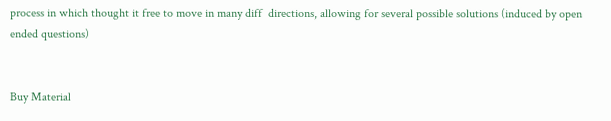process in which thought it free to move in many diff  directions, allowing for several possible solutions (induced by open ended questions)


Buy Material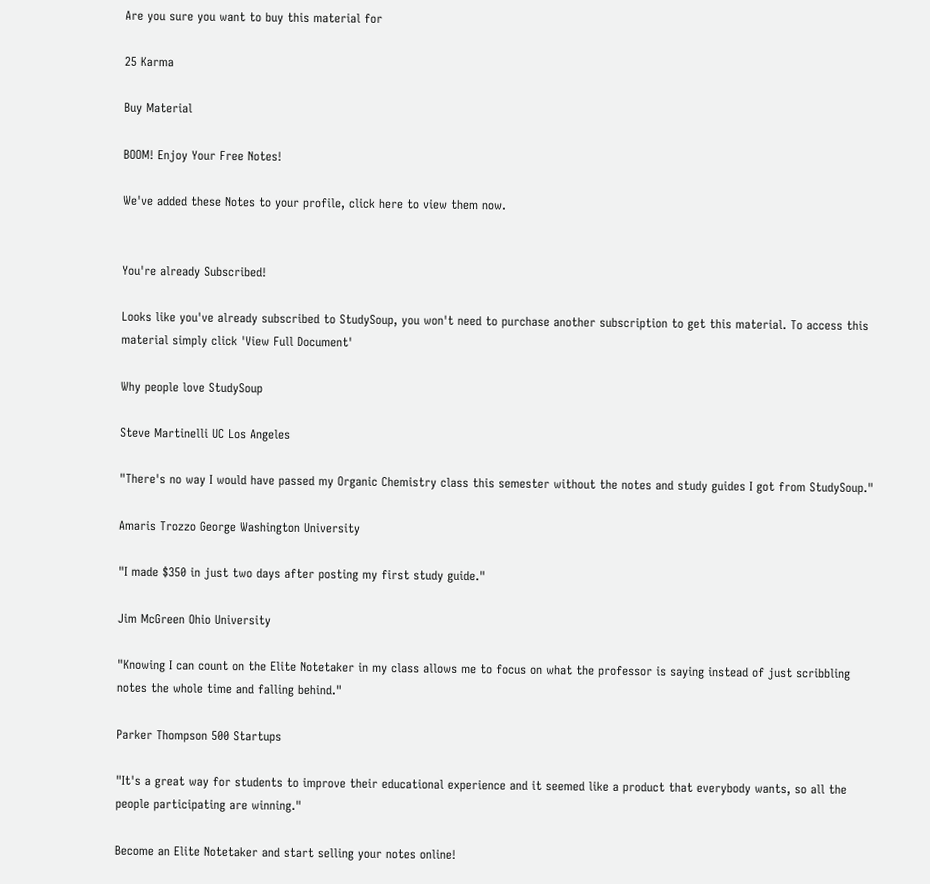Are you sure you want to buy this material for

25 Karma

Buy Material

BOOM! Enjoy Your Free Notes!

We've added these Notes to your profile, click here to view them now.


You're already Subscribed!

Looks like you've already subscribed to StudySoup, you won't need to purchase another subscription to get this material. To access this material simply click 'View Full Document'

Why people love StudySoup

Steve Martinelli UC Los Angeles

"There's no way I would have passed my Organic Chemistry class this semester without the notes and study guides I got from StudySoup."

Amaris Trozzo George Washington University

"I made $350 in just two days after posting my first study guide."

Jim McGreen Ohio University

"Knowing I can count on the Elite Notetaker in my class allows me to focus on what the professor is saying instead of just scribbling notes the whole time and falling behind."

Parker Thompson 500 Startups

"It's a great way for students to improve their educational experience and it seemed like a product that everybody wants, so all the people participating are winning."

Become an Elite Notetaker and start selling your notes online!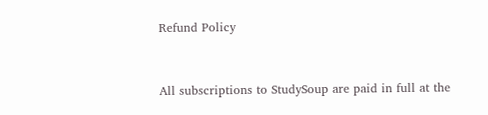Refund Policy


All subscriptions to StudySoup are paid in full at the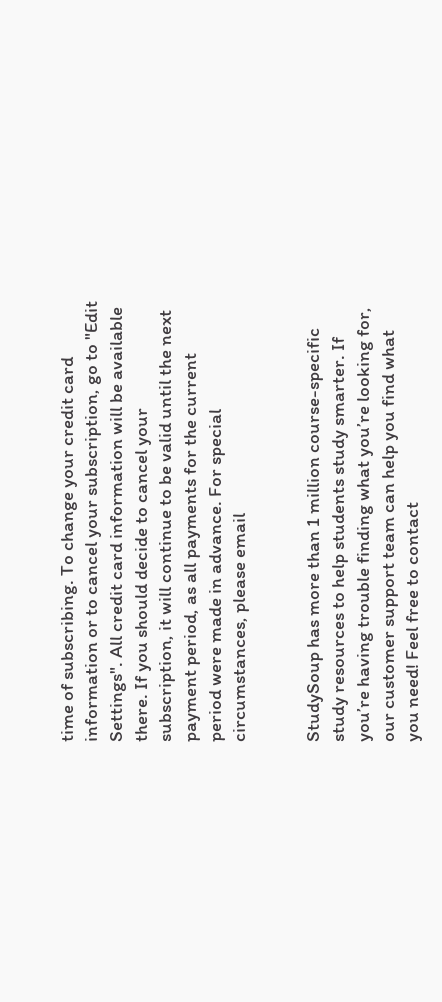time of subscribing. To change your credit card information or to cancel your subscription, go to "Edit Settings". All credit card information will be available there. If you should decide to cancel your subscription, it will continue to be valid until the next payment period, as all payments for the current period were made in advance. For special circumstances, please email


StudySoup has more than 1 million course-specific study resources to help students study smarter. If you’re having trouble finding what you’re looking for, our customer support team can help you find what you need! Feel free to contact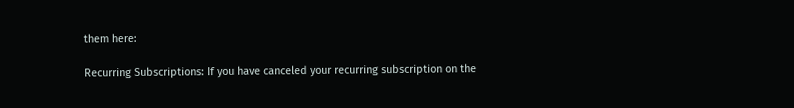them here:

Recurring Subscriptions: If you have canceled your recurring subscription on the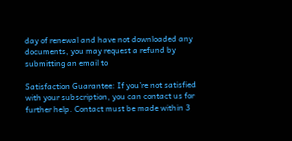day of renewal and have not downloaded any documents, you may request a refund by submitting an email to

Satisfaction Guarantee: If you’re not satisfied with your subscription, you can contact us for further help. Contact must be made within 3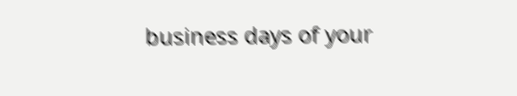business days of your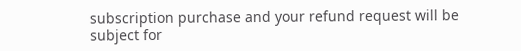subscription purchase and your refund request will be subject for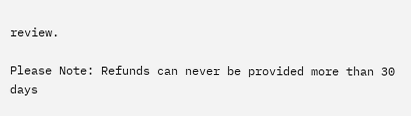review.

Please Note: Refunds can never be provided more than 30 days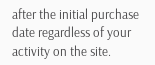after the initial purchase date regardless of your activity on the site.